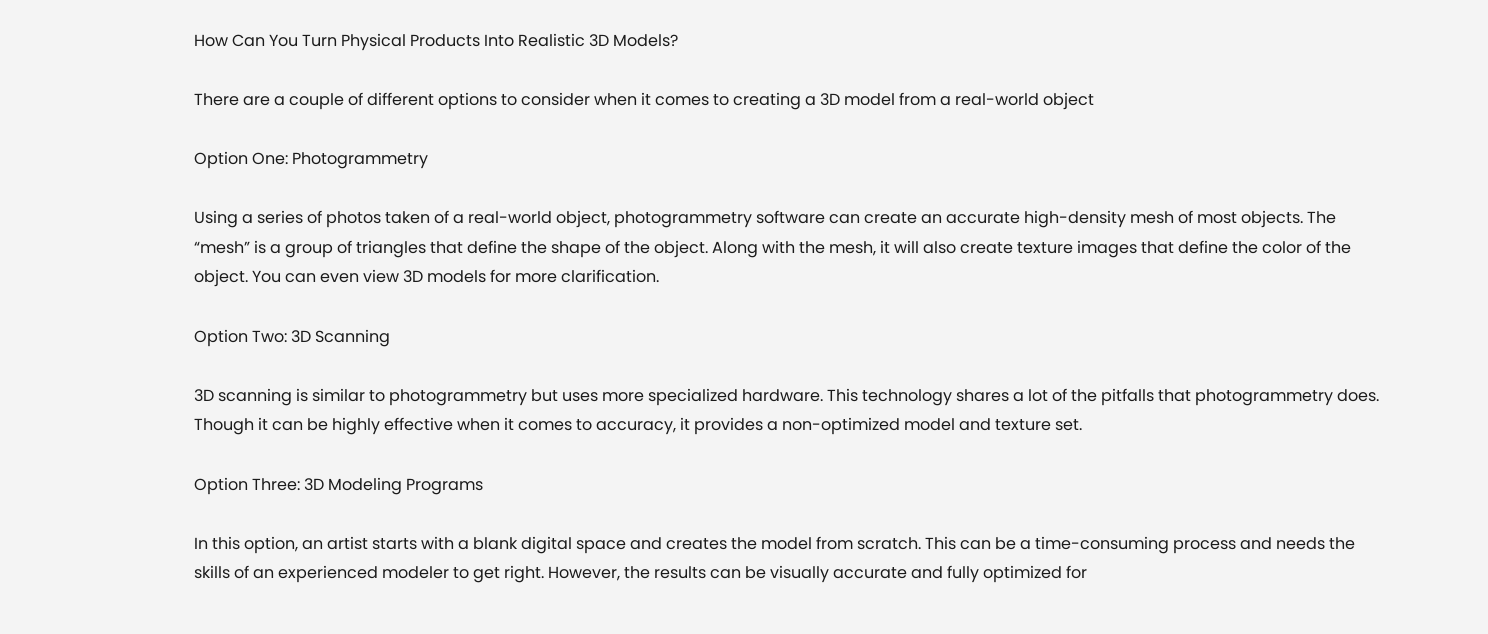How Can You Turn Physical Products Into Realistic 3D Models?

There are a couple of different options to consider when it comes to creating a 3D model from a real-world object

Option One: Photogrammetry

Using a series of photos taken of a real-world object, photogrammetry software can create an accurate high-density mesh of most objects. The “mesh” is a group of triangles that define the shape of the object. Along with the mesh, it will also create texture images that define the color of the object. You can even view 3D models for more clarification.

Option Two: 3D Scanning

3D scanning is similar to photogrammetry but uses more specialized hardware. This technology shares a lot of the pitfalls that photogrammetry does. Though it can be highly effective when it comes to accuracy, it provides a non-optimized model and texture set.

Option Three: 3D Modeling Programs

In this option, an artist starts with a blank digital space and creates the model from scratch. This can be a time-consuming process and needs the skills of an experienced modeler to get right. However, the results can be visually accurate and fully optimized for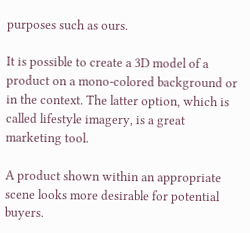purposes such as ours.

It is possible to create a 3D model of a product on a mono-colored background or in the context. The latter option, which is called lifestyle imagery, is a great marketing tool.

A product shown within an appropriate scene looks more desirable for potential buyers.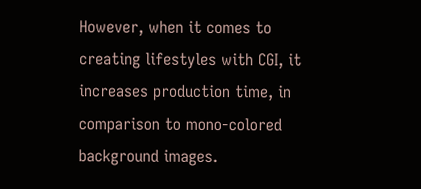However, when it comes to creating lifestyles with CGI, it increases production time, in comparison to mono-colored background images.